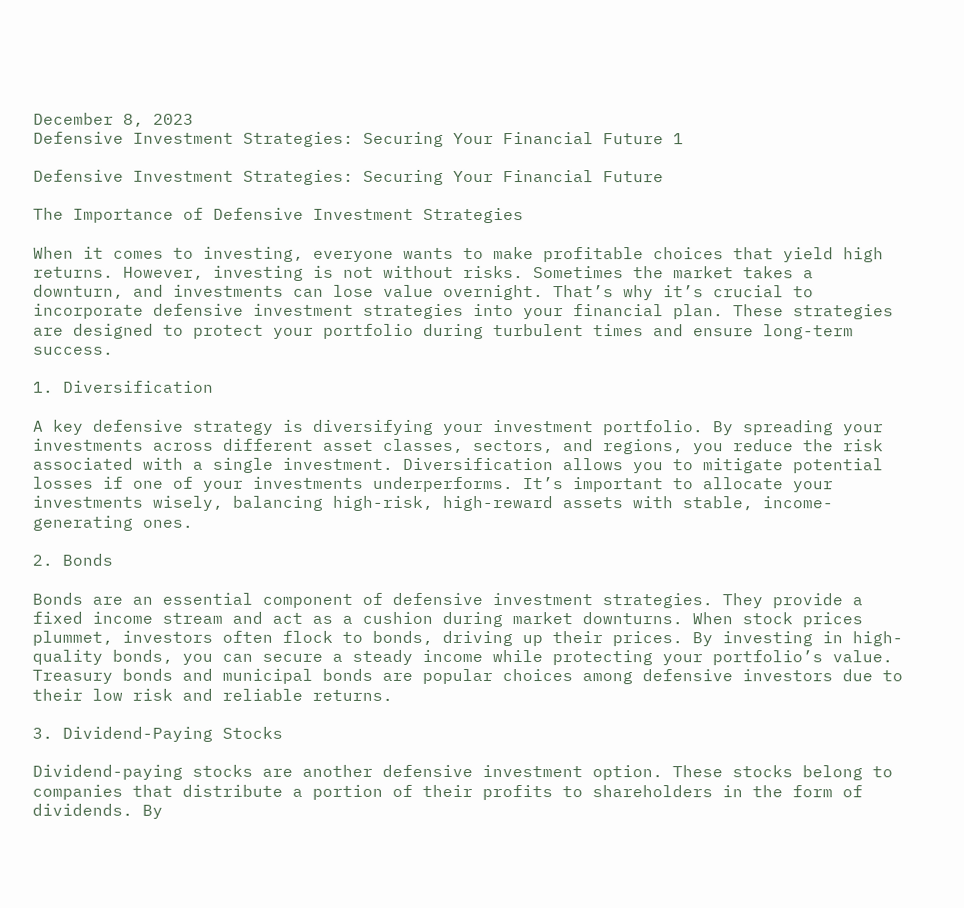December 8, 2023
Defensive Investment Strategies: Securing Your Financial Future 1

Defensive Investment Strategies: Securing Your Financial Future

The Importance of Defensive Investment Strategies

When it comes to investing, everyone wants to make profitable choices that yield high returns. However, investing is not without risks. Sometimes the market takes a downturn, and investments can lose value overnight. That’s why it’s crucial to incorporate defensive investment strategies into your financial plan. These strategies are designed to protect your portfolio during turbulent times and ensure long-term success.

1. Diversification

A key defensive strategy is diversifying your investment portfolio. By spreading your investments across different asset classes, sectors, and regions, you reduce the risk associated with a single investment. Diversification allows you to mitigate potential losses if one of your investments underperforms. It’s important to allocate your investments wisely, balancing high-risk, high-reward assets with stable, income-generating ones.

2. Bonds

Bonds are an essential component of defensive investment strategies. They provide a fixed income stream and act as a cushion during market downturns. When stock prices plummet, investors often flock to bonds, driving up their prices. By investing in high-quality bonds, you can secure a steady income while protecting your portfolio’s value. Treasury bonds and municipal bonds are popular choices among defensive investors due to their low risk and reliable returns.

3. Dividend-Paying Stocks

Dividend-paying stocks are another defensive investment option. These stocks belong to companies that distribute a portion of their profits to shareholders in the form of dividends. By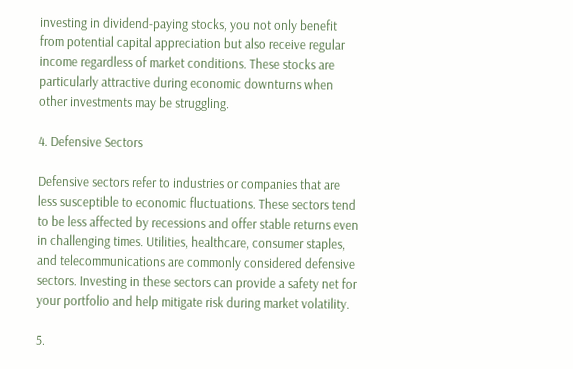investing in dividend-paying stocks, you not only benefit from potential capital appreciation but also receive regular income regardless of market conditions. These stocks are particularly attractive during economic downturns when other investments may be struggling.

4. Defensive Sectors

Defensive sectors refer to industries or companies that are less susceptible to economic fluctuations. These sectors tend to be less affected by recessions and offer stable returns even in challenging times. Utilities, healthcare, consumer staples, and telecommunications are commonly considered defensive sectors. Investing in these sectors can provide a safety net for your portfolio and help mitigate risk during market volatility.

5.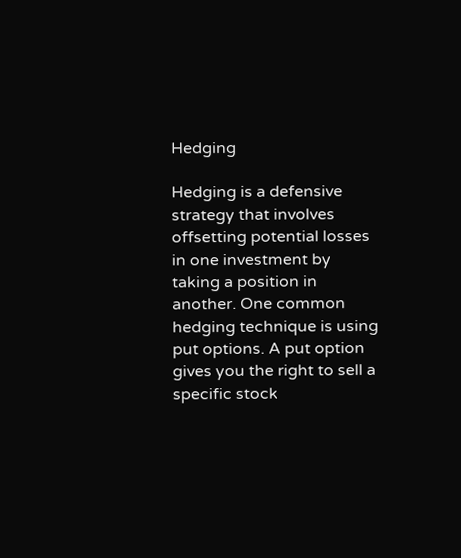Hedging

Hedging is a defensive strategy that involves offsetting potential losses in one investment by taking a position in another. One common hedging technique is using put options. A put option gives you the right to sell a specific stock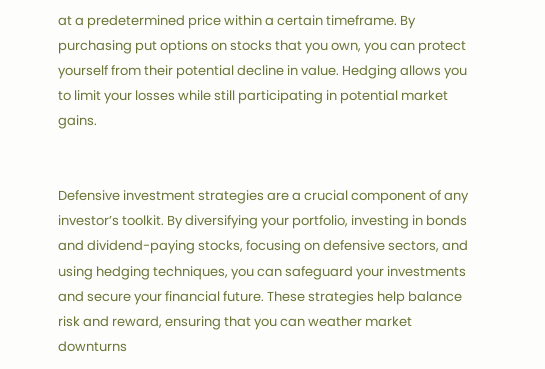at a predetermined price within a certain timeframe. By purchasing put options on stocks that you own, you can protect yourself from their potential decline in value. Hedging allows you to limit your losses while still participating in potential market gains.


Defensive investment strategies are a crucial component of any investor’s toolkit. By diversifying your portfolio, investing in bonds and dividend-paying stocks, focusing on defensive sectors, and using hedging techniques, you can safeguard your investments and secure your financial future. These strategies help balance risk and reward, ensuring that you can weather market downturns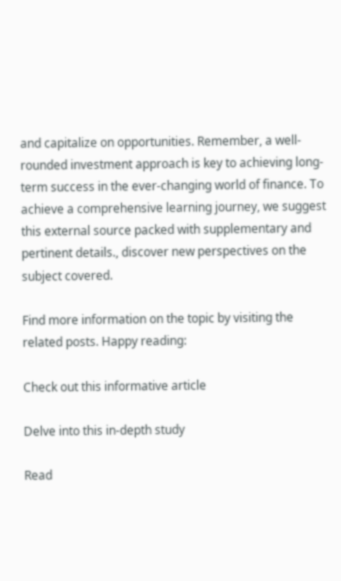and capitalize on opportunities. Remember, a well-rounded investment approach is key to achieving long-term success in the ever-changing world of finance. To achieve a comprehensive learning journey, we suggest this external source packed with supplementary and pertinent details., discover new perspectives on the subject covered.

Find more information on the topic by visiting the related posts. Happy reading:

Check out this informative article

Delve into this in-depth study

Read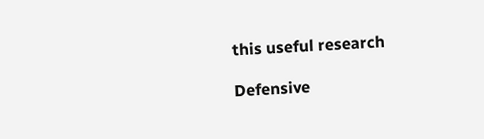this useful research

Defensive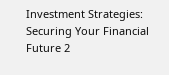Investment Strategies: Securing Your Financial Future 2